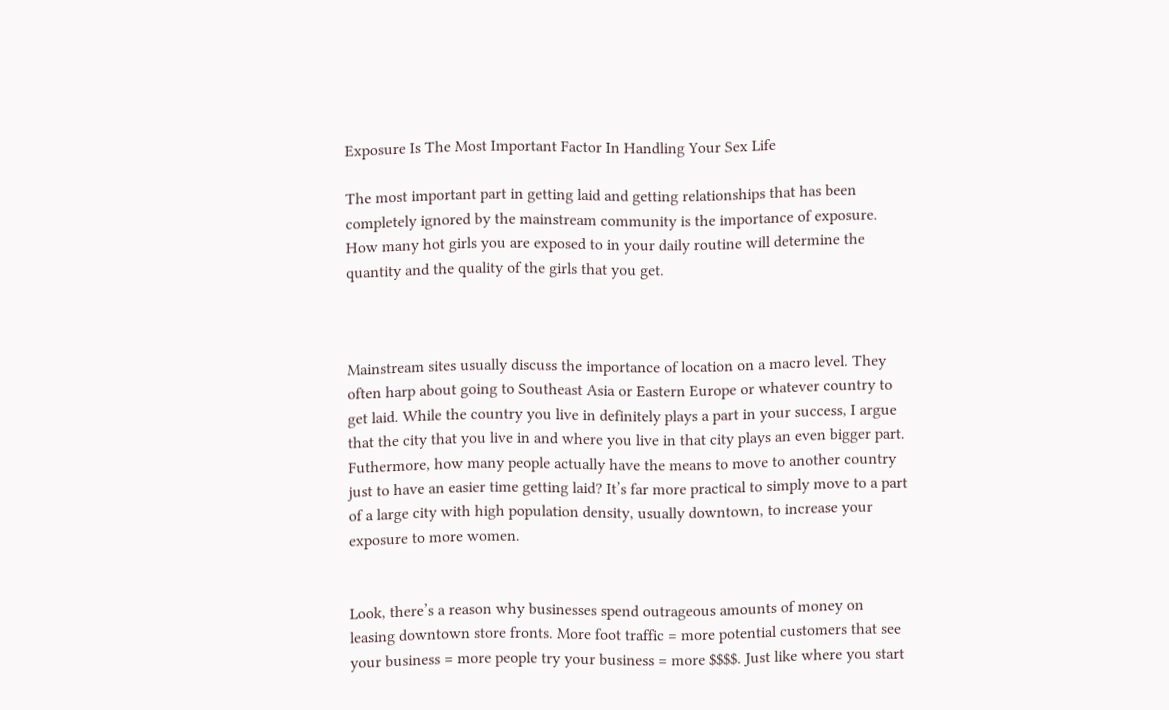Exposure Is The Most Important Factor In Handling Your Sex Life

The most important part in getting laid and getting relationships that has been completely ignored by the mainstream community is the importance of exposure. How many hot girls you are exposed to in your daily routine will determine the quantity and the quality of the girls that you get.



Mainstream sites usually discuss the importance of location on a macro level. They often harp about going to Southeast Asia or Eastern Europe or whatever country to get laid. While the country you live in definitely plays a part in your success, I argue that the city that you live in and where you live in that city plays an even bigger part. Futhermore, how many people actually have the means to move to another country just to have an easier time getting laid? It’s far more practical to simply move to a part of a large city with high population density, usually downtown, to increase your exposure to more women.


Look, there’s a reason why businesses spend outrageous amounts of money on leasing downtown store fronts. More foot traffic = more potential customers that see your business = more people try your business = more $$$$. Just like where you start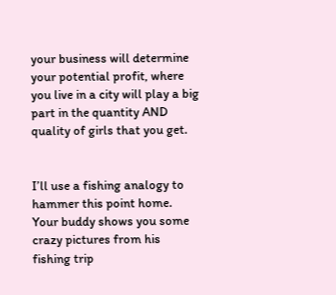your business will determine your potential profit, where you live in a city will play a big part in the quantity AND quality of girls that you get.


I’ll use a fishing analogy to hammer this point home. Your buddy shows you some crazy pictures from his fishing trip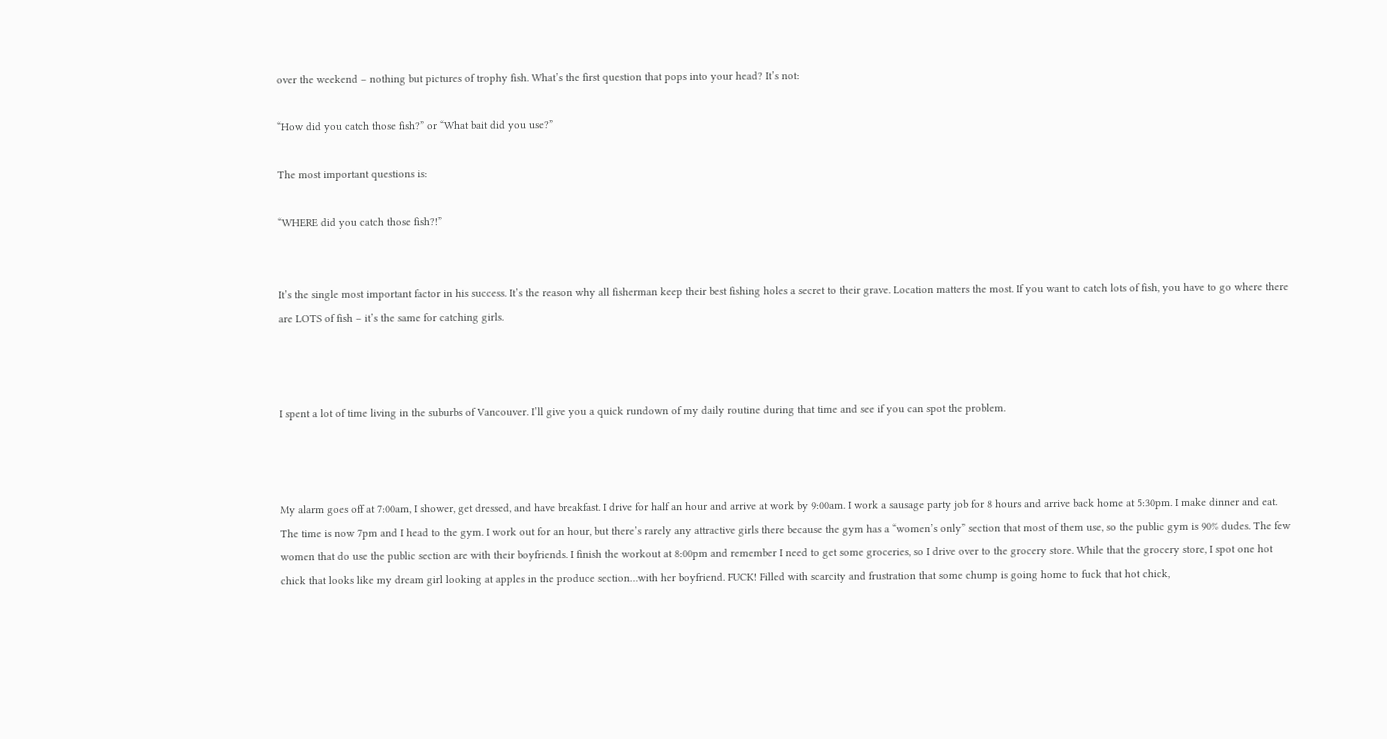over the weekend – nothing but pictures of trophy fish. What’s the first question that pops into your head? It’s not:

“How did you catch those fish?” or “What bait did you use?”

The most important questions is:

“WHERE did you catch those fish?!”


It’s the single most important factor in his success. It’s the reason why all fisherman keep their best fishing holes a secret to their grave. Location matters the most. If you want to catch lots of fish, you have to go where there are LOTS of fish – it’s the same for catching girls.



I spent a lot of time living in the suburbs of Vancouver. I’ll give you a quick rundown of my daily routine during that time and see if you can spot the problem.



My alarm goes off at 7:00am, I shower, get dressed, and have breakfast. I drive for half an hour and arrive at work by 9:00am. I work a sausage party job for 8 hours and arrive back home at 5:30pm. I make dinner and eat. The time is now 7pm and I head to the gym. I work out for an hour, but there’s rarely any attractive girls there because the gym has a “women’s only” section that most of them use, so the public gym is 90% dudes. The few women that do use the public section are with their boyfriends. I finish the workout at 8:00pm and remember I need to get some groceries, so I drive over to the grocery store. While that the grocery store, I spot one hot chick that looks like my dream girl looking at apples in the produce section…with her boyfriend. FUCK! Filled with scarcity and frustration that some chump is going home to fuck that hot chick,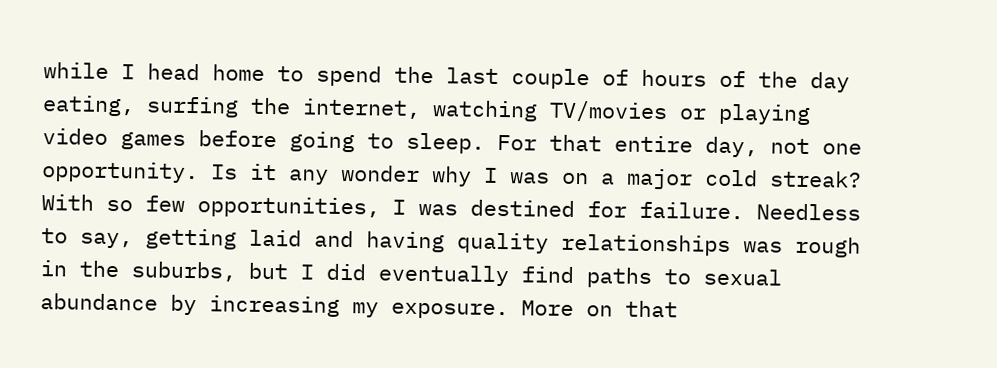while I head home to spend the last couple of hours of the day eating, surfing the internet, watching TV/movies or playing video games before going to sleep. For that entire day, not one opportunity. Is it any wonder why I was on a major cold streak? With so few opportunities, I was destined for failure. Needless to say, getting laid and having quality relationships was rough in the suburbs, but I did eventually find paths to sexual abundance by increasing my exposure. More on that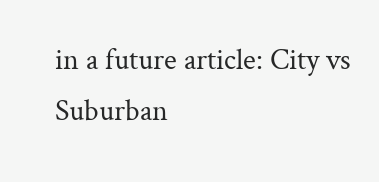in a future article: City vs Suburban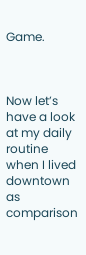Game.



Now let’s have a look at my daily routine when I lived downtown as comparison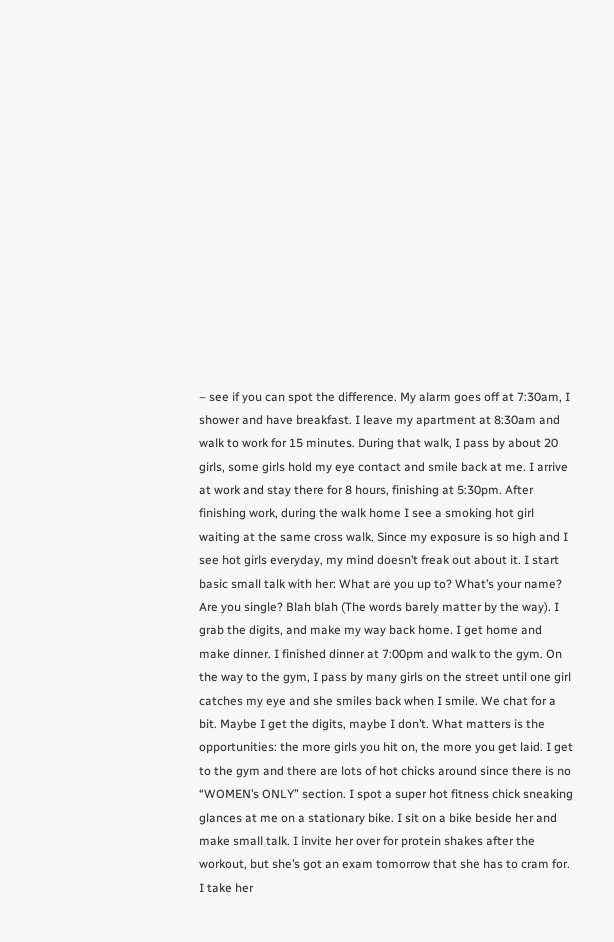– see if you can spot the difference. My alarm goes off at 7:30am, I shower and have breakfast. I leave my apartment at 8:30am and walk to work for 15 minutes. During that walk, I pass by about 20 girls, some girls hold my eye contact and smile back at me. I arrive at work and stay there for 8 hours, finishing at 5:30pm. After finishing work, during the walk home I see a smoking hot girl waiting at the same cross walk. Since my exposure is so high and I see hot girls everyday, my mind doesn’t freak out about it. I start basic small talk with her: What are you up to? What’s your name? Are you single? Blah blah (The words barely matter by the way). I grab the digits, and make my way back home. I get home and make dinner. I finished dinner at 7:00pm and walk to the gym. On the way to the gym, I pass by many girls on the street until one girl catches my eye and she smiles back when I smile. We chat for a bit. Maybe I get the digits, maybe I don’t. What matters is the opportunities: the more girls you hit on, the more you get laid. I get to the gym and there are lots of hot chicks around since there is no “WOMEN’s ONLY” section. I spot a super hot fitness chick sneaking glances at me on a stationary bike. I sit on a bike beside her and make small talk. I invite her over for protein shakes after the workout, but she’s got an exam tomorrow that she has to cram for. I take her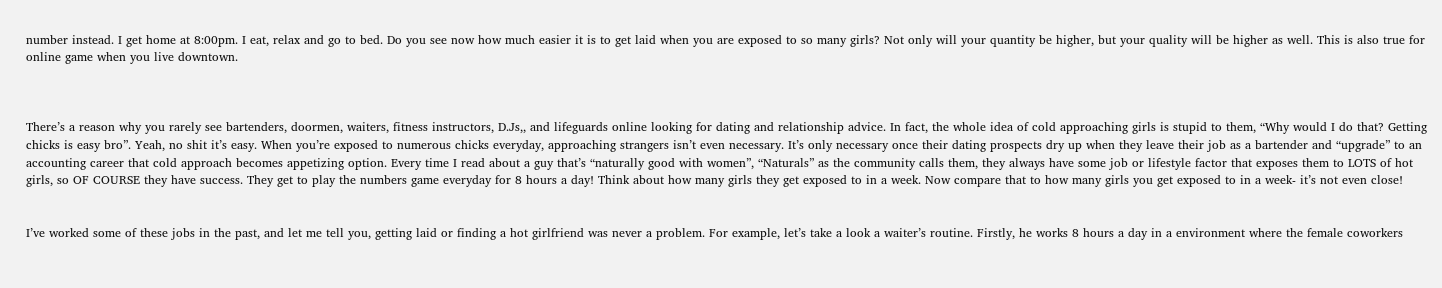number instead. I get home at 8:00pm. I eat, relax and go to bed. Do you see now how much easier it is to get laid when you are exposed to so many girls? Not only will your quantity be higher, but your quality will be higher as well. This is also true for online game when you live downtown.



There’s a reason why you rarely see bartenders, doormen, waiters, fitness instructors, D.Js,, and lifeguards online looking for dating and relationship advice. In fact, the whole idea of cold approaching girls is stupid to them, “Why would I do that? Getting chicks is easy bro”. Yeah, no shit it’s easy. When you’re exposed to numerous chicks everyday, approaching strangers isn’t even necessary. It’s only necessary once their dating prospects dry up when they leave their job as a bartender and “upgrade” to an accounting career that cold approach becomes appetizing option. Every time I read about a guy that’s “naturally good with women”, “Naturals” as the community calls them, they always have some job or lifestyle factor that exposes them to LOTS of hot girls, so OF COURSE they have success. They get to play the numbers game everyday for 8 hours a day! Think about how many girls they get exposed to in a week. Now compare that to how many girls you get exposed to in a week- it’s not even close!


I’ve worked some of these jobs in the past, and let me tell you, getting laid or finding a hot girlfriend was never a problem. For example, let’s take a look a waiter’s routine. Firstly, he works 8 hours a day in a environment where the female coworkers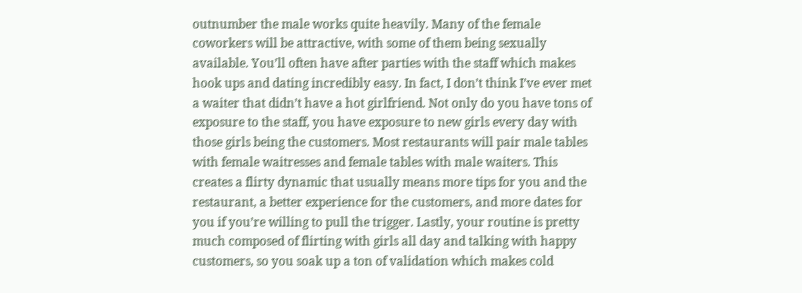outnumber the male works quite heavily. Many of the female coworkers will be attractive, with some of them being sexually available. You’ll often have after parties with the staff which makes hook ups and dating incredibly easy. In fact, I don’t think I’ve ever met a waiter that didn’t have a hot girlfriend. Not only do you have tons of exposure to the staff, you have exposure to new girls every day with those girls being the customers. Most restaurants will pair male tables with female waitresses and female tables with male waiters. This creates a flirty dynamic that usually means more tips for you and the restaurant, a better experience for the customers, and more dates for you if you’re willing to pull the trigger. Lastly, your routine is pretty much composed of flirting with girls all day and talking with happy customers, so you soak up a ton of validation which makes cold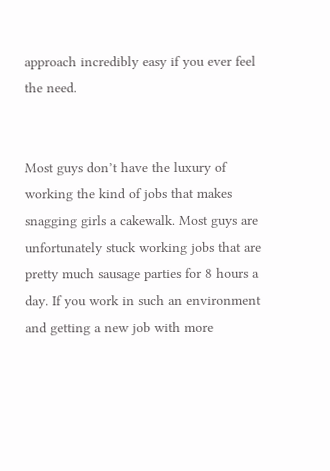approach incredibly easy if you ever feel the need.


Most guys don’t have the luxury of working the kind of jobs that makes snagging girls a cakewalk. Most guys are unfortunately stuck working jobs that are pretty much sausage parties for 8 hours a day. If you work in such an environment and getting a new job with more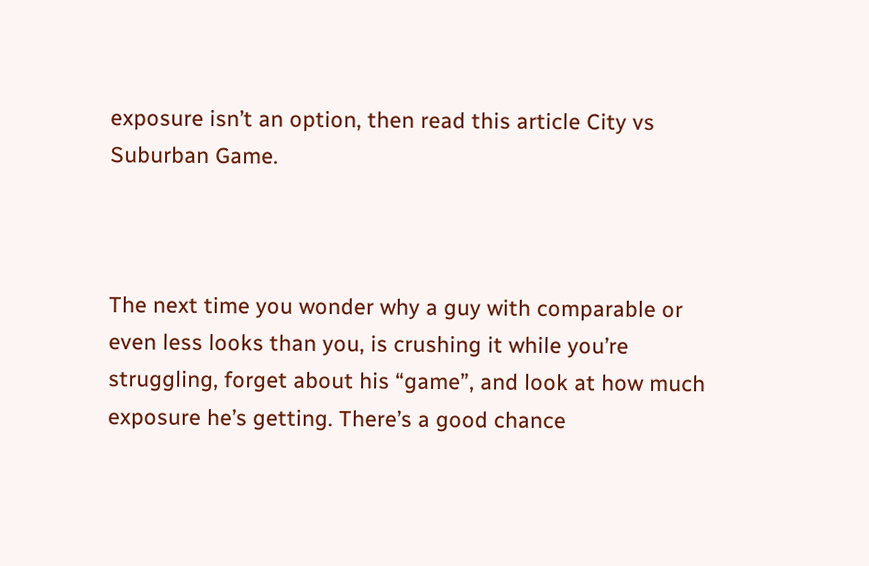exposure isn’t an option, then read this article City vs Suburban Game.



The next time you wonder why a guy with comparable or even less looks than you, is crushing it while you’re struggling, forget about his “game”, and look at how much exposure he’s getting. There’s a good chance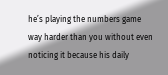he’s playing the numbers game way harder than you without even noticing it because his daily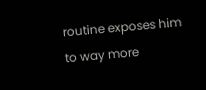routine exposes him to way more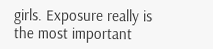girls. Exposure really is the most important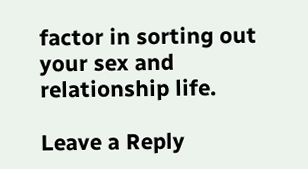factor in sorting out your sex and relationship life.

Leave a Reply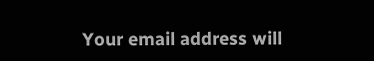Your email address will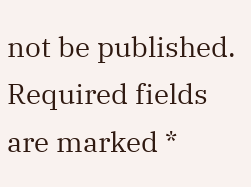not be published. Required fields are marked *